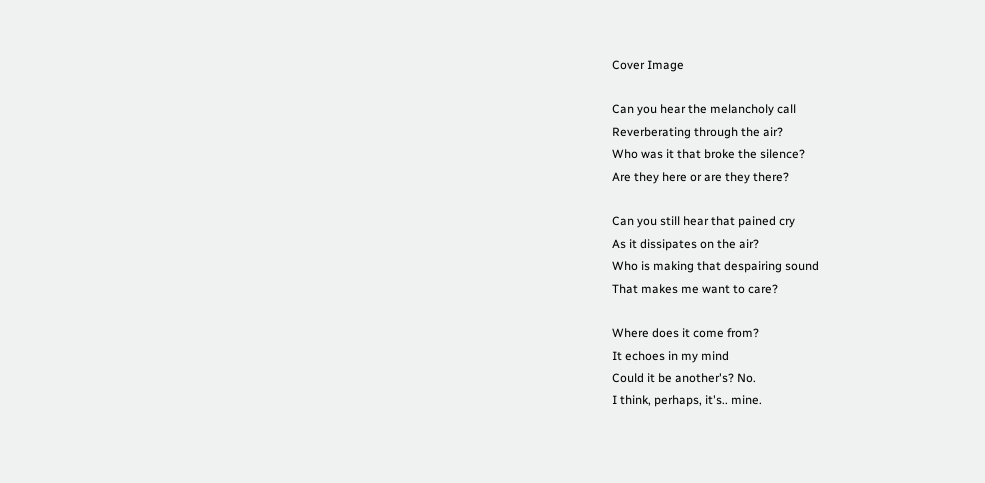Cover Image

Can you hear the melancholy call
Reverberating through the air?
Who was it that broke the silence?
Are they here or are they there?

Can you still hear that pained cry
As it dissipates on the air?
Who is making that despairing sound
That makes me want to care?

Where does it come from?
It echoes in my mind
Could it be another's? No.
I think, perhaps, it's.. mine.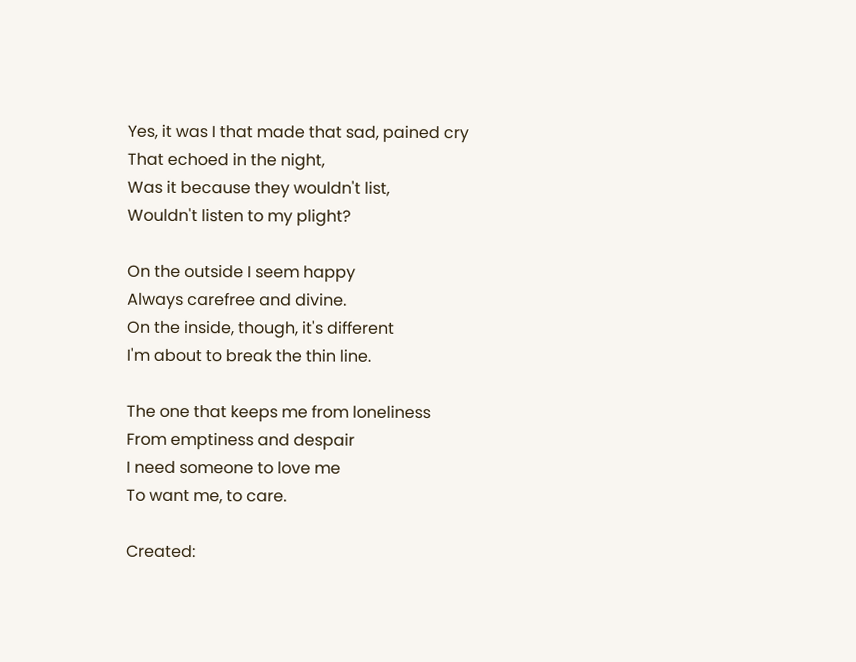Yes, it was I that made that sad, pained cry
That echoed in the night,
Was it because they wouldn't list,
Wouldn't listen to my plight?

On the outside I seem happy
Always carefree and divine.
On the inside, though, it's different
I'm about to break the thin line.

The one that keeps me from loneliness
From emptiness and despair
I need someone to love me
To want me, to care.

Created: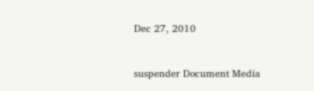Dec 27, 2010


suspender Document Media